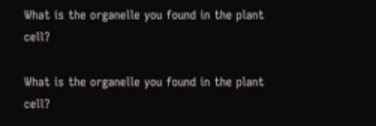What is the organelle you found in the plant cell?

What is the organelle you found in the plant cell?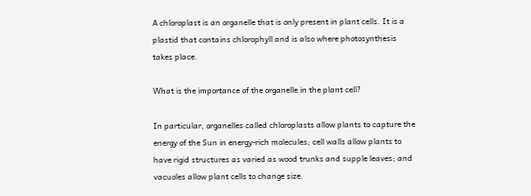A chloroplast is an organelle that is only present in plant cells. It is a plastid that contains chlorophyll and is also where photosynthesis takes place.

What is the importance of the organelle in the plant cell?

In particular, organelles called chloroplasts allow plants to capture the energy of the Sun in energy-rich molecules; cell walls allow plants to have rigid structures as varied as wood trunks and supple leaves; and vacuoles allow plant cells to change size.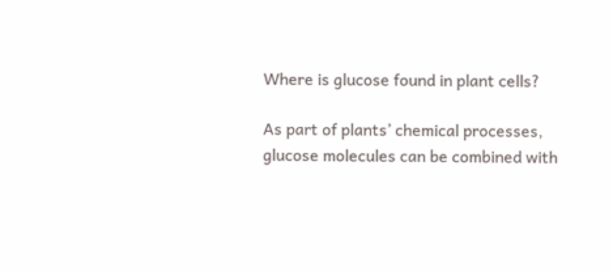Where is glucose found in plant cells?

As part of plants’ chemical processes, glucose molecules can be combined with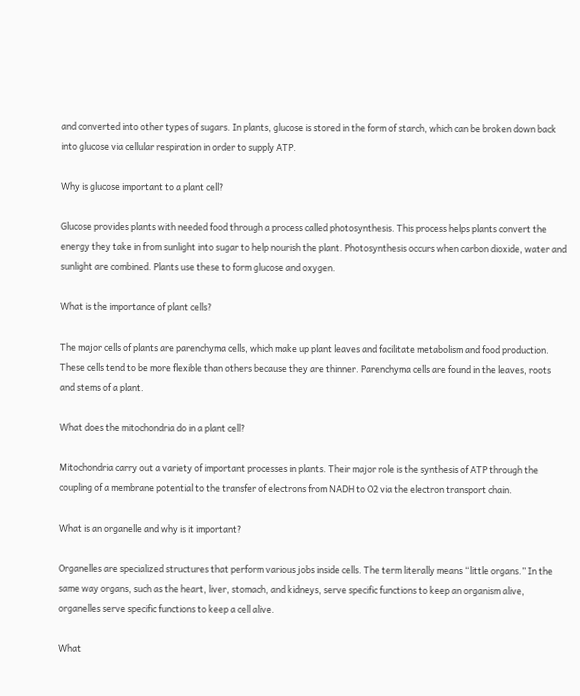and converted into other types of sugars. In plants, glucose is stored in the form of starch, which can be broken down back into glucose via cellular respiration in order to supply ATP.

Why is glucose important to a plant cell?

Glucose provides plants with needed food through a process called photosynthesis. This process helps plants convert the energy they take in from sunlight into sugar to help nourish the plant. Photosynthesis occurs when carbon dioxide, water and sunlight are combined. Plants use these to form glucose and oxygen.

What is the importance of plant cells?

The major cells of plants are parenchyma cells, which make up plant leaves and facilitate metabolism and food production. These cells tend to be more flexible than others because they are thinner. Parenchyma cells are found in the leaves, roots and stems of a plant.

What does the mitochondria do in a plant cell?

Mitochondria carry out a variety of important processes in plants. Their major role is the synthesis of ATP through the coupling of a membrane potential to the transfer of electrons from NADH to O2 via the electron transport chain.

What is an organelle and why is it important?

Organelles are specialized structures that perform various jobs inside cells. The term literally means “little organs.” In the same way organs, such as the heart, liver, stomach, and kidneys, serve specific functions to keep an organism alive, organelles serve specific functions to keep a cell alive.

What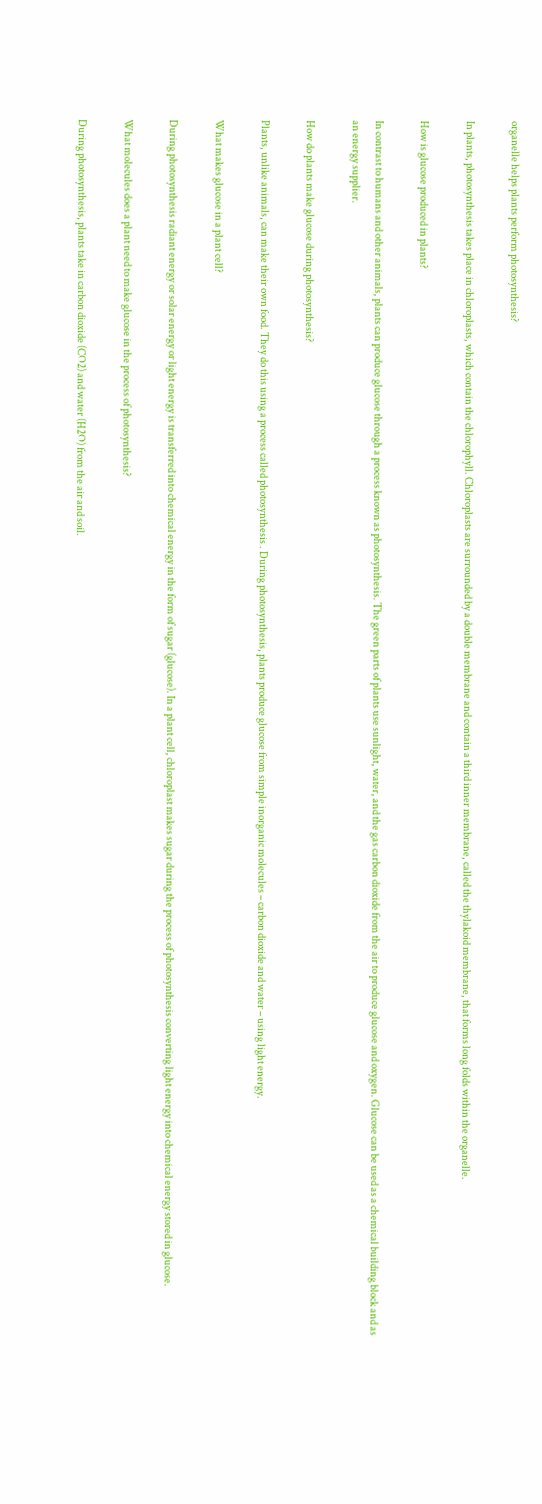organelle helps plants perform photosynthesis?

In plants, photosynthesis takes place in chloroplasts, which contain the chlorophyll. Chloroplasts are surrounded by a double membrane and contain a third inner membrane, called the thylakoid membrane, that forms long folds within the organelle.

How is glucose produced in plants?

In contrast to humans and other animals, plants can produce glucose through a process known as photosynthesis. The green parts of plants use sunlight, water, and the gas carbon dioxide from the air to produce glucose and oxygen. Glucose can be used as a chemical building block and as an energy supplier.

How do plants make glucose during photosynthesis?

Plants, unlike animals, can make their own food. They do this using a process called photosynthesis . During photosynthesis, plants produce glucose from simple inorganic molecules – carbon dioxide and water – using light energy.

What makes glucose in a plant cell?

During photosynthesis radiant energy or solar energy or light energy is transferred into chemical energy in the form of sugar (glucose). In a plant cell, chloroplast makes sugar during the process of photosynthesis converting light energy into chemical energy stored in glucose.

What molecules does a plant need to make glucose in the process of photosynthesis?

During photosynthesis, plants take in carbon dioxide (CO2) and water (H2O) from the air and soil.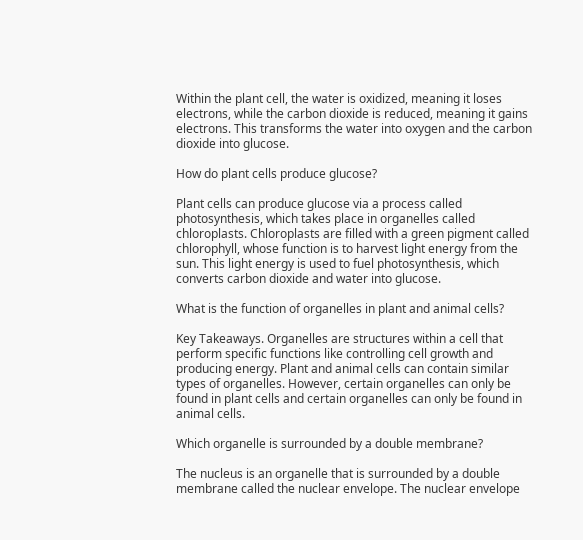Within the plant cell, the water is oxidized, meaning it loses electrons, while the carbon dioxide is reduced, meaning it gains electrons. This transforms the water into oxygen and the carbon dioxide into glucose.

How do plant cells produce glucose?

Plant cells can produce glucose via a process called photosynthesis, which takes place in organelles called chloroplasts. Chloroplasts are filled with a green pigment called chlorophyll, whose function is to harvest light energy from the sun. This light energy is used to fuel photosynthesis, which converts carbon dioxide and water into glucose.

What is the function of organelles in plant and animal cells?

Key Takeaways. Organelles are structures within a cell that perform specific functions like controlling cell growth and producing energy. Plant and animal cells can contain similar types of organelles. However, certain organelles can only be found in plant cells and certain organelles can only be found in animal cells.

Which organelle is surrounded by a double membrane?

The nucleus is an organelle that is surrounded by a double membrane called the nuclear envelope. The nuclear envelope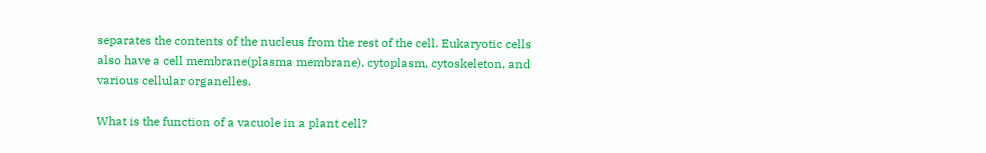separates the contents of the nucleus from the rest of the cell. Eukaryotic cells also have a cell membrane(plasma membrane), cytoplasm, cytoskeleton, and various cellular organelles.

What is the function of a vacuole in a plant cell?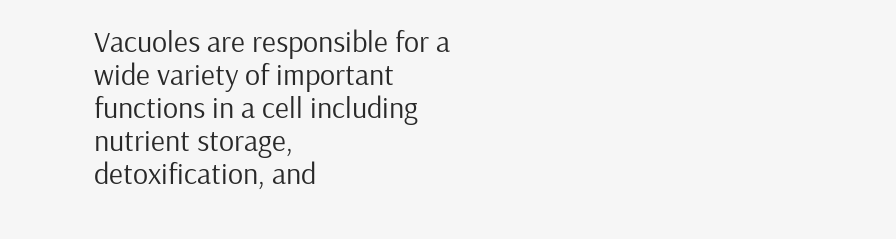Vacuoles are responsible for a wide variety of important functions in a cell including nutrient storage, detoxification, and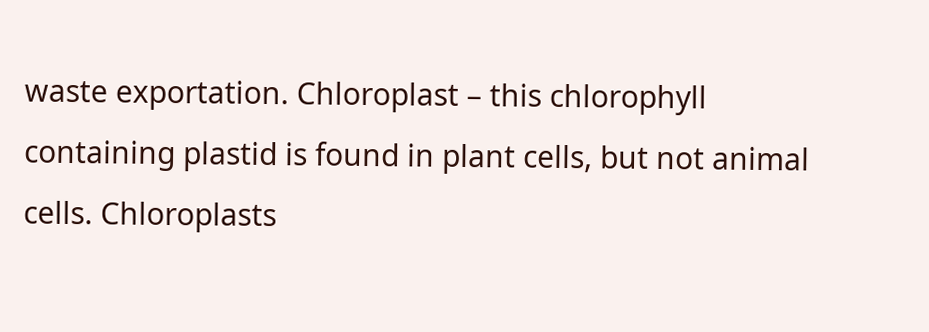waste exportation. Chloroplast – this chlorophyll containing plastid is found in plant cells, but not animal cells. Chloroplasts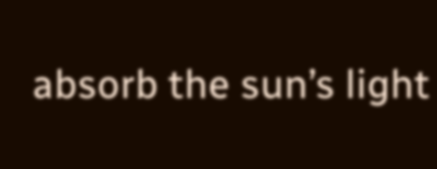absorb the sun’s light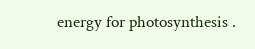energy for photosynthesis .